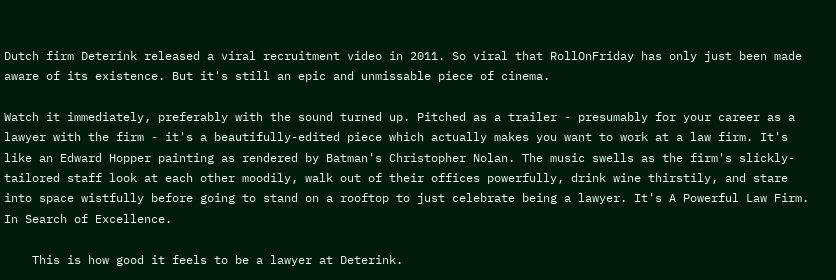Dutch firm Deterink released a viral recruitment video in 2011. So viral that RollOnFriday has only just been made aware of its existence. But it's still an epic and unmissable piece of cinema.

Watch it immediately, preferably with the sound turned up. Pitched as a trailer - presumably for your career as a lawyer with the firm - it's a beautifully-edited piece which actually makes you want to work at a law firm. It's like an Edward Hopper painting as rendered by Batman's Christopher Nolan. The music swells as the firm's slickly-tailored staff look at each other moodily, walk out of their offices powerfully, drink wine thirstily, and stare into space wistfully before going to stand on a rooftop to just celebrate being a lawyer. It's A Powerful Law Firm. In Search of Excellence.

    This is how good it feels to be a lawyer at Deterink.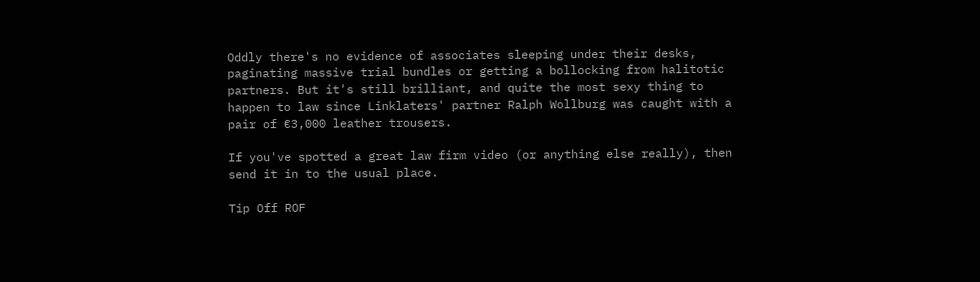Oddly there's no evidence of associates sleeping under their desks, paginating massive trial bundles or getting a bollocking from halitotic partners. But it's still brilliant, and quite the most sexy thing to happen to law since Linklaters' partner Ralph Wollburg was caught with a pair of €3,000 leather trousers.

If you've spotted a great law firm video (or anything else really), then send it in to the usual place.

Tip Off ROF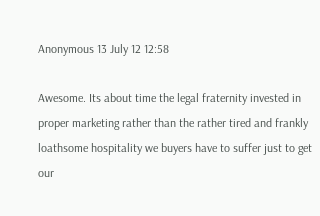Anonymous 13 July 12 12:58

Awesome. Its about time the legal fraternity invested in proper marketing rather than the rather tired and frankly loathsome hospitality we buyers have to suffer just to get our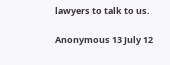lawyers to talk to us.

Anonymous 13 July 12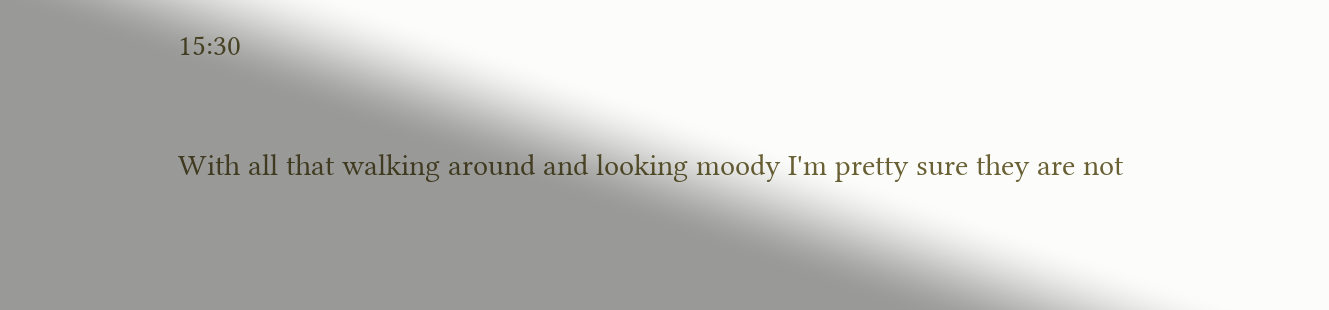15:30

With all that walking around and looking moody I'm pretty sure they are not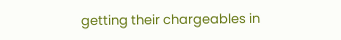getting their chargeables in